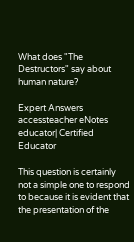What does "The Destructors" say about human nature?

Expert Answers
accessteacher eNotes educator| Certified Educator

This question is certainly not a simple one to respond to because it is evident that the presentation of the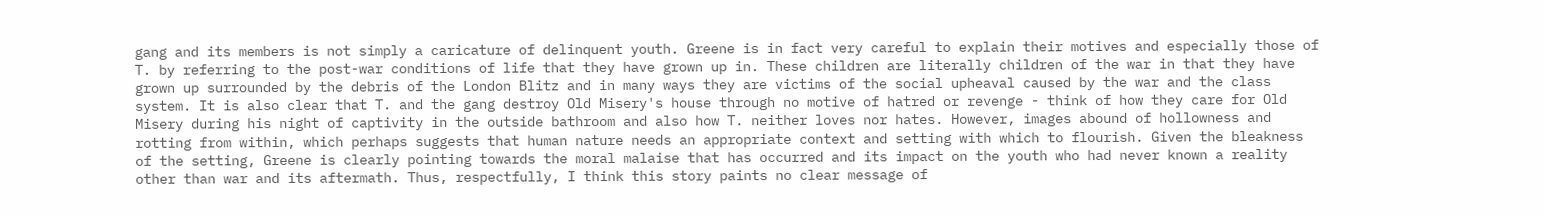gang and its members is not simply a caricature of delinquent youth. Greene is in fact very careful to explain their motives and especially those of T. by referring to the post-war conditions of life that they have grown up in. These children are literally children of the war in that they have grown up surrounded by the debris of the London Blitz and in many ways they are victims of the social upheaval caused by the war and the class system. It is also clear that T. and the gang destroy Old Misery's house through no motive of hatred or revenge - think of how they care for Old Misery during his night of captivity in the outside bathroom and also how T. neither loves nor hates. However, images abound of hollowness and rotting from within, which perhaps suggests that human nature needs an appropriate context and setting with which to flourish. Given the bleakness of the setting, Greene is clearly pointing towards the moral malaise that has occurred and its impact on the youth who had never known a reality other than war and its aftermath. Thus, respectfully, I think this story paints no clear message of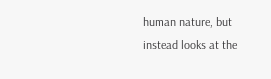human nature, but instead looks at the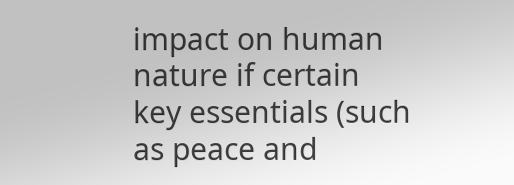impact on human nature if certain key essentials (such as peace and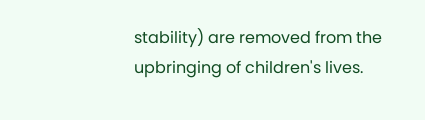stability) are removed from the upbringing of children's lives.